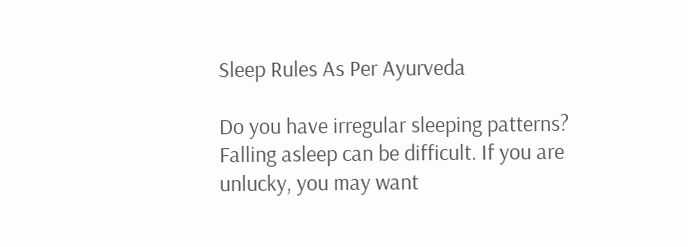Sleep Rules As Per Ayurveda

Do you have irregular sleeping patterns? Falling asleep can be difficult. If you are unlucky, you may want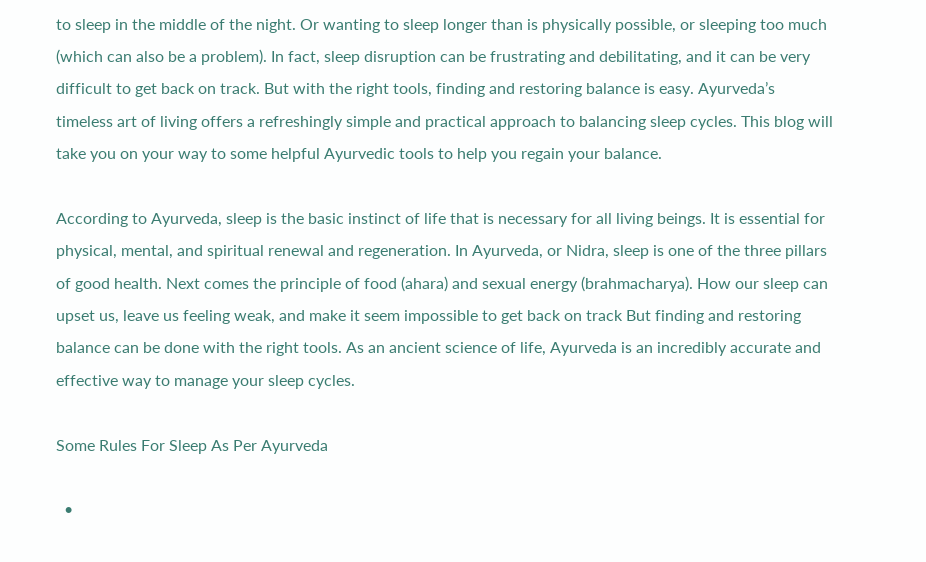to sleep in the middle of the night. Or wanting to sleep longer than is physically possible, or sleeping too much (which can also be a problem). In fact, sleep disruption can be frustrating and debilitating, and it can be very difficult to get back on track. But with the right tools, finding and restoring balance is easy. Ayurveda’s timeless art of living offers a refreshingly simple and practical approach to balancing sleep cycles. This blog will take you on your way to some helpful Ayurvedic tools to help you regain your balance.

According to Ayurveda, sleep is the basic instinct of life that is necessary for all living beings. It is essential for physical, mental, and spiritual renewal and regeneration. In Ayurveda, or Nidra, sleep is one of the three pillars of good health. Next comes the principle of food (ahara) and sexual energy (brahmacharya). How our sleep can upset us, leave us feeling weak, and make it seem impossible to get back on track But finding and restoring balance can be done with the right tools. As an ancient science of life, Ayurveda is an incredibly accurate and effective way to manage your sleep cycles.

Some Rules For Sleep As Per Ayurveda

  •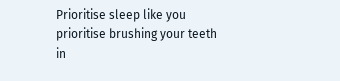Prioritise sleep like you prioritise brushing your teeth in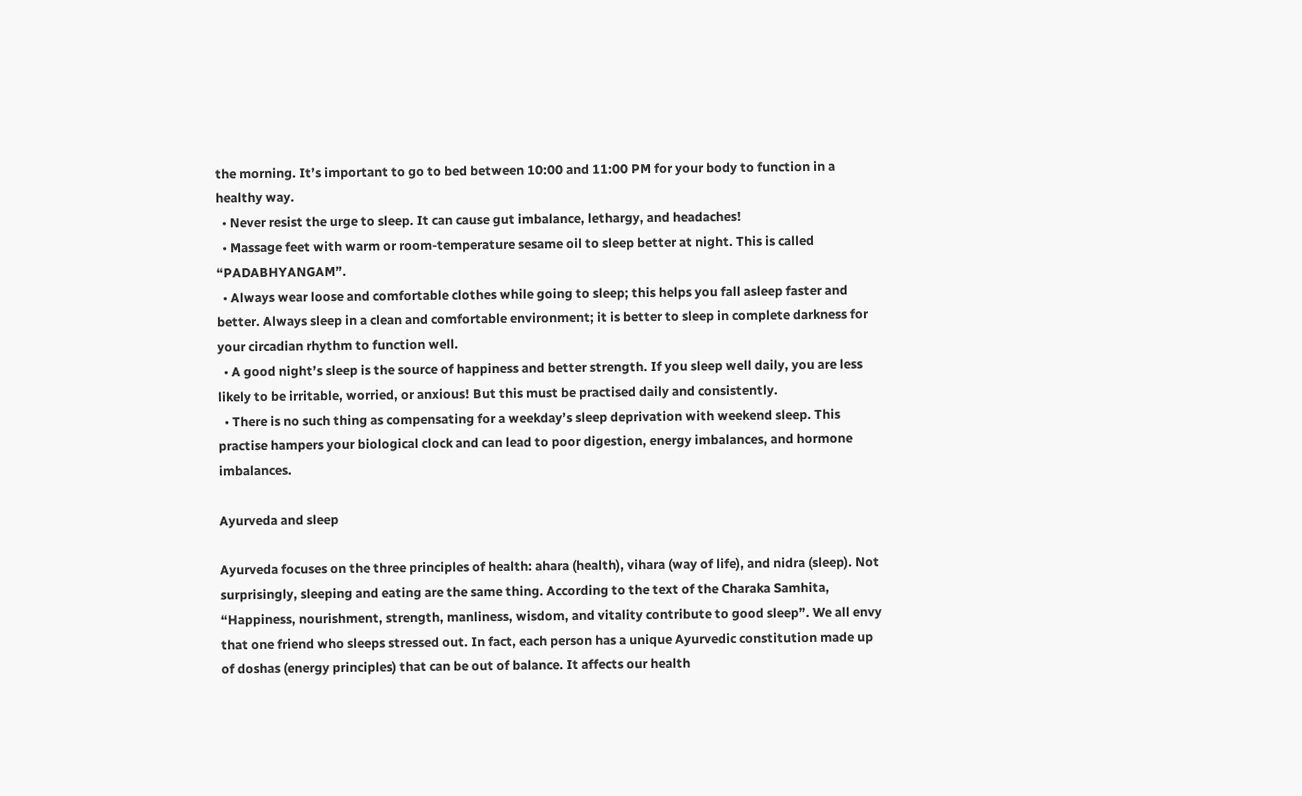the morning. It’s important to go to bed between 10:00 and 11:00 PM for your body to function in a healthy way.
  • Never resist the urge to sleep. It can cause gut imbalance, lethargy, and headaches!
  • Massage feet with warm or room-temperature sesame oil to sleep better at night. This is called “PADABHYANGAM”.
  • Always wear loose and comfortable clothes while going to sleep; this helps you fall asleep faster and better. Always sleep in a clean and comfortable environment; it is better to sleep in complete darkness for your circadian rhythm to function well.
  • A good night’s sleep is the source of happiness and better strength. If you sleep well daily, you are less likely to be irritable, worried, or anxious! But this must be practised daily and consistently.
  • There is no such thing as compensating for a weekday’s sleep deprivation with weekend sleep. This practise hampers your biological clock and can lead to poor digestion, energy imbalances, and hormone imbalances.

Ayurveda and sleep

Ayurveda focuses on the three principles of health: ahara (health), vihara (way of life), and nidra (sleep). Not surprisingly, sleeping and eating are the same thing. According to the text of the Charaka Samhita, “Happiness, nourishment, strength, manliness, wisdom, and vitality contribute to good sleep”. We all envy that one friend who sleeps stressed out. In fact, each person has a unique Ayurvedic constitution made up of doshas (energy principles) that can be out of balance. It affects our health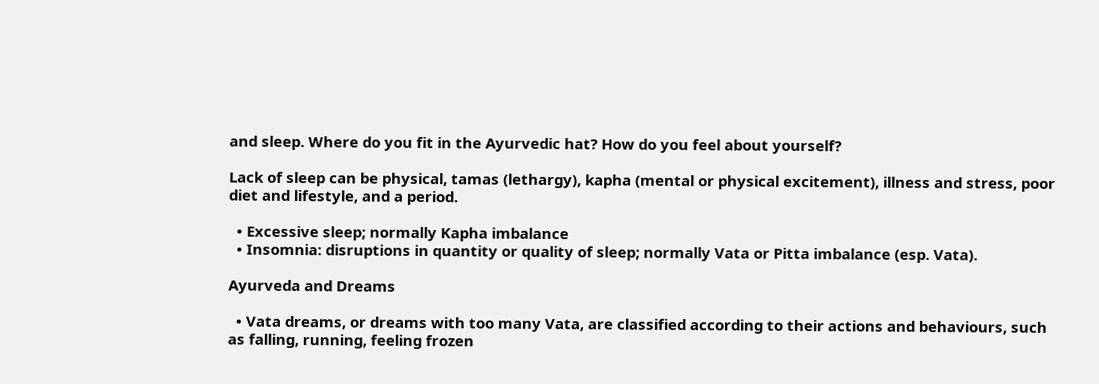and sleep. Where do you fit in the Ayurvedic hat? How do you feel about yourself?

Lack of sleep can be physical, tamas (lethargy), kapha (mental or physical excitement), illness and stress, poor diet and lifestyle, and a period.

  • Excessive sleep; normally Kapha imbalance
  • Insomnia: disruptions in quantity or quality of sleep; normally Vata or Pitta imbalance (esp. Vata).

Ayurveda and Dreams

  • Vata dreams, or dreams with too many Vata, are classified according to their actions and behaviours, such as falling, running, feeling frozen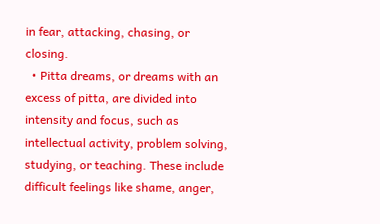in fear, attacking, chasing, or closing.
  • Pitta dreams, or dreams with an excess of pitta, are divided into intensity and focus, such as intellectual activity, problem solving, studying, or teaching. These include difficult feelings like shame, anger,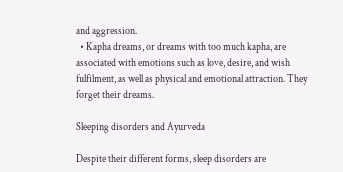and aggression.
  • Kapha dreams, or dreams with too much kapha, are associated with emotions such as love, desire, and wish fulfilment, as well as physical and emotional attraction. They forget their dreams.

Sleeping disorders and Ayurveda

Despite their different forms, sleep disorders are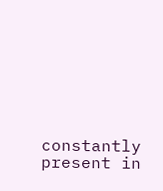constantly present in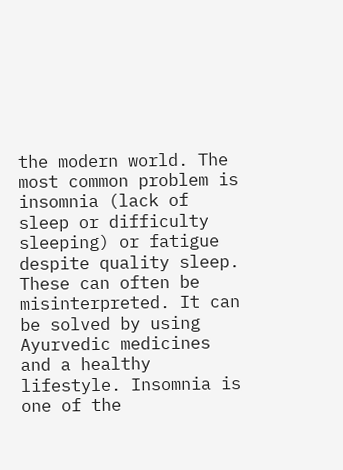the modern world. The most common problem is insomnia (lack of sleep or difficulty sleeping) or fatigue despite quality sleep. These can often be misinterpreted. It can be solved by using Ayurvedic medicines and a healthy lifestyle. Insomnia is one of the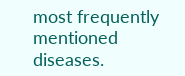most frequently mentioned diseases.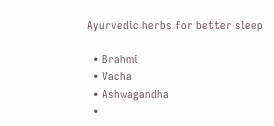Ayurvedic herbs for better sleep

  • Brahmi
  • Vacha
  • Ashwagandha
  •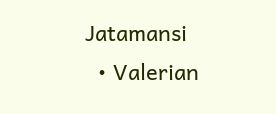Jatamansi
  • Valerian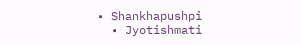• Shankhapushpi
  • Jyotishmati